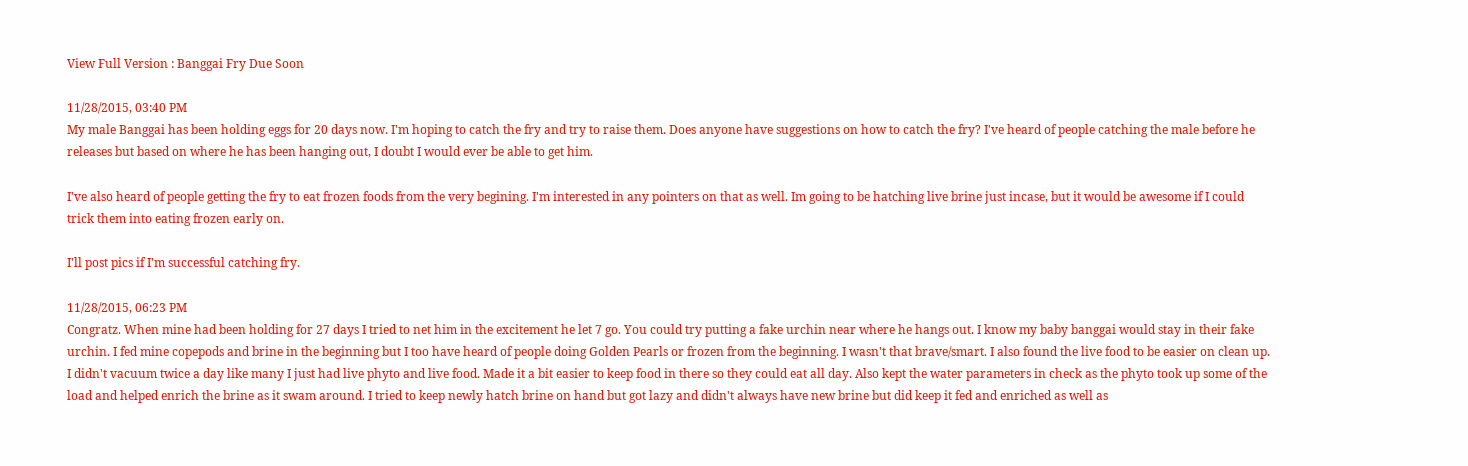View Full Version : Banggai Fry Due Soon

11/28/2015, 03:40 PM
My male Banggai has been holding eggs for 20 days now. I'm hoping to catch the fry and try to raise them. Does anyone have suggestions on how to catch the fry? I've heard of people catching the male before he releases but based on where he has been hanging out, I doubt I would ever be able to get him.

I've also heard of people getting the fry to eat frozen foods from the very begining. I'm interested in any pointers on that as well. Im going to be hatching live brine just incase, but it would be awesome if I could trick them into eating frozen early on.

I'll post pics if I'm successful catching fry.

11/28/2015, 06:23 PM
Congratz. When mine had been holding for 27 days I tried to net him in the excitement he let 7 go. You could try putting a fake urchin near where he hangs out. I know my baby banggai would stay in their fake urchin. I fed mine copepods and brine in the beginning but I too have heard of people doing Golden Pearls or frozen from the beginning. I wasn't that brave/smart. I also found the live food to be easier on clean up. I didn't vacuum twice a day like many I just had live phyto and live food. Made it a bit easier to keep food in there so they could eat all day. Also kept the water parameters in check as the phyto took up some of the load and helped enrich the brine as it swam around. I tried to keep newly hatch brine on hand but got lazy and didn't always have new brine but did keep it fed and enriched as well as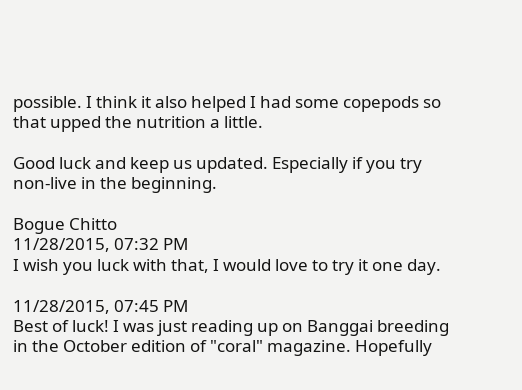possible. I think it also helped I had some copepods so that upped the nutrition a little.

Good luck and keep us updated. Especially if you try non-live in the beginning.

Bogue Chitto
11/28/2015, 07:32 PM
I wish you luck with that, I would love to try it one day.

11/28/2015, 07:45 PM
Best of luck! I was just reading up on Banggai breeding in the October edition of "coral" magazine. Hopefully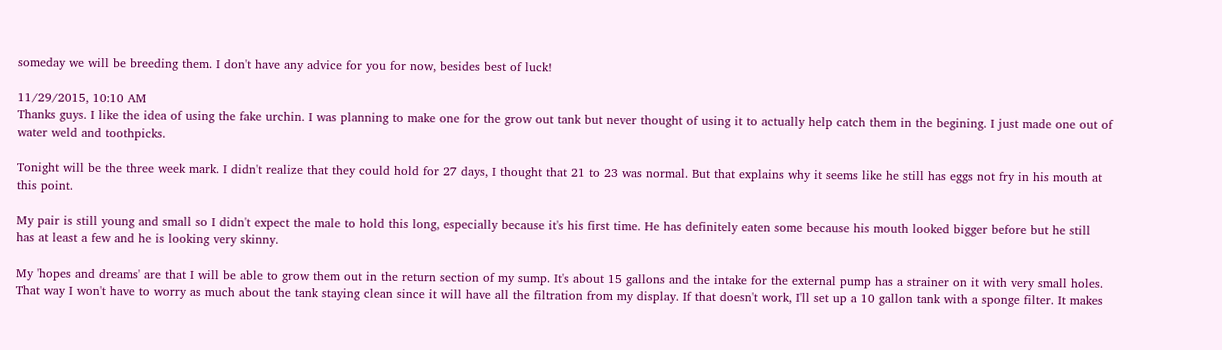someday we will be breeding them. I don't have any advice for you for now, besides best of luck!

11/29/2015, 10:10 AM
Thanks guys. I like the idea of using the fake urchin. I was planning to make one for the grow out tank but never thought of using it to actually help catch them in the begining. I just made one out of water weld and toothpicks.

Tonight will be the three week mark. I didn't realize that they could hold for 27 days, I thought that 21 to 23 was normal. But that explains why it seems like he still has eggs not fry in his mouth at this point.

My pair is still young and small so I didn't expect the male to hold this long, especially because it's his first time. He has definitely eaten some because his mouth looked bigger before but he still has at least a few and he is looking very skinny.

My 'hopes and dreams' are that I will be able to grow them out in the return section of my sump. It's about 15 gallons and the intake for the external pump has a strainer on it with very small holes. That way I won't have to worry as much about the tank staying clean since it will have all the filtration from my display. If that doesn't work, I'll set up a 10 gallon tank with a sponge filter. It makes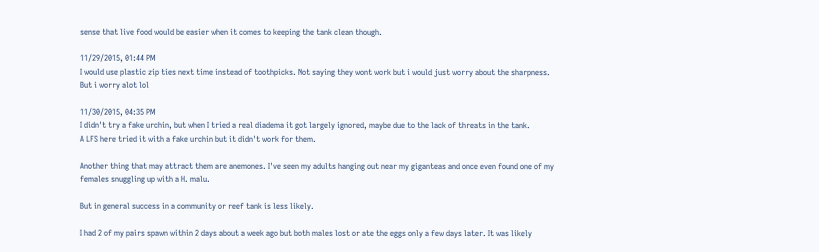sense that live food would be easier when it comes to keeping the tank clean though.

11/29/2015, 01:44 PM
I would use plastic zip ties next time instead of toothpicks. Not saying they wont work but i would just worry about the sharpness. But i worry alot lol

11/30/2015, 04:35 PM
I didn't try a fake urchin, but when I tried a real diadema it got largely ignored, maybe due to the lack of threats in the tank.
A LFS here tried it with a fake urchin but it didn't work for them.

Another thing that may attract them are anemones. I've seen my adults hanging out near my giganteas and once even found one of my females snuggling up with a H. malu.

But in general success in a community or reef tank is less likely.

I had 2 of my pairs spawn within 2 days about a week ago but both males lost or ate the eggs only a few days later. It was likely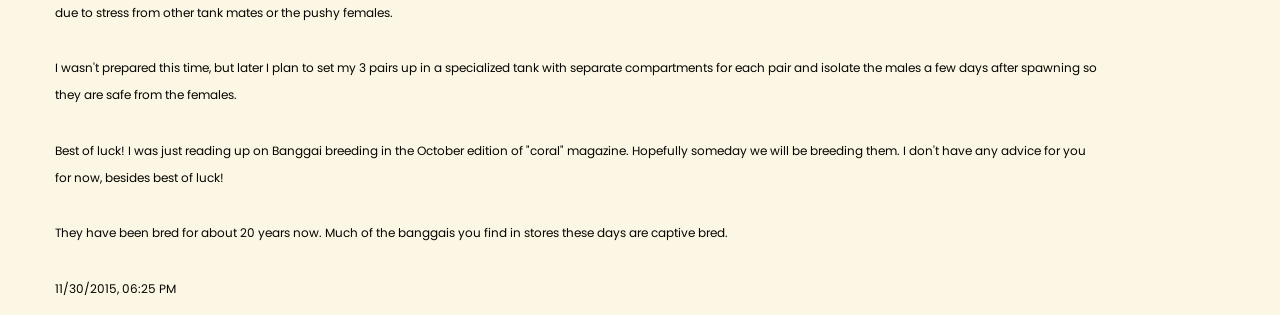due to stress from other tank mates or the pushy females.

I wasn't prepared this time, but later I plan to set my 3 pairs up in a specialized tank with separate compartments for each pair and isolate the males a few days after spawning so they are safe from the females.

Best of luck! I was just reading up on Banggai breeding in the October edition of "coral" magazine. Hopefully someday we will be breeding them. I don't have any advice for you for now, besides best of luck!

They have been bred for about 20 years now. Much of the banggais you find in stores these days are captive bred.

11/30/2015, 06:25 PM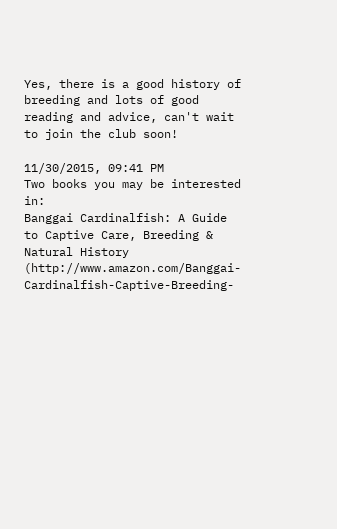Yes, there is a good history of breeding and lots of good reading and advice, can't wait to join the club soon!

11/30/2015, 09:41 PM
Two books you may be interested in:
Banggai Cardinalfish: A Guide to Captive Care, Breeding & Natural History (http://www.amazon.com/Banggai-Cardinalfish-Captive-Breeding-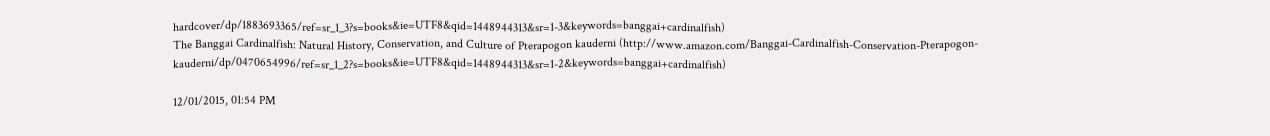hardcover/dp/1883693365/ref=sr_1_3?s=books&ie=UTF8&qid=1448944313&sr=1-3&keywords=banggai+cardinalfish)
The Banggai Cardinalfish: Natural History, Conservation, and Culture of Pterapogon kauderni (http://www.amazon.com/Banggai-Cardinalfish-Conservation-Pterapogon-kauderni/dp/0470654996/ref=sr_1_2?s=books&ie=UTF8&qid=1448944313&sr=1-2&keywords=banggai+cardinalfish)

12/01/2015, 01:54 PM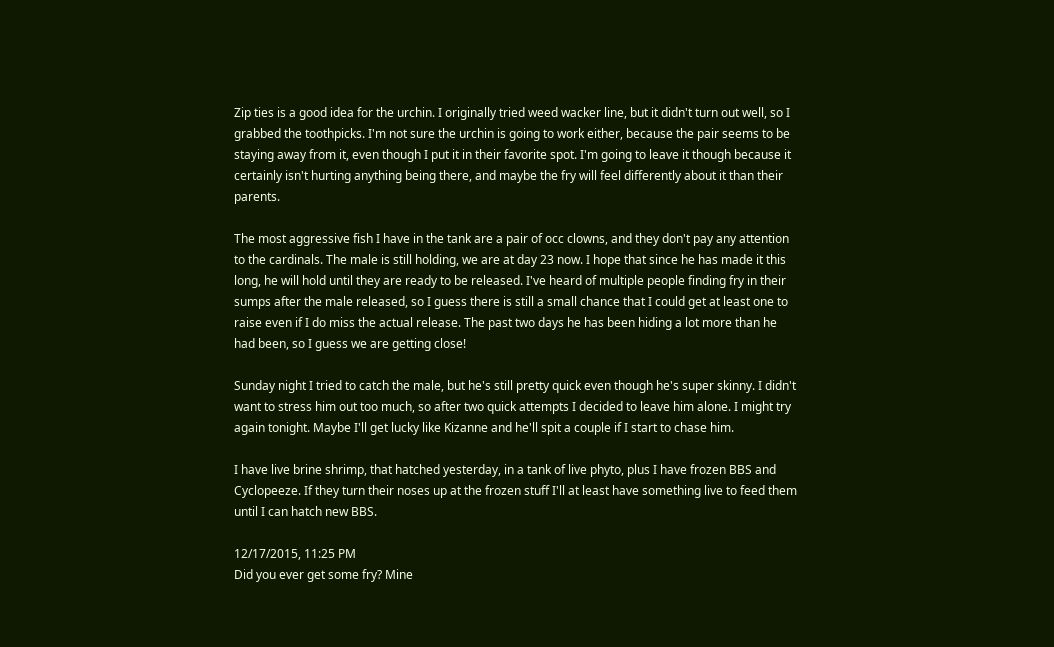Zip ties is a good idea for the urchin. I originally tried weed wacker line, but it didn't turn out well, so I grabbed the toothpicks. I'm not sure the urchin is going to work either, because the pair seems to be staying away from it, even though I put it in their favorite spot. I'm going to leave it though because it certainly isn't hurting anything being there, and maybe the fry will feel differently about it than their parents.

The most aggressive fish I have in the tank are a pair of occ clowns, and they don't pay any attention to the cardinals. The male is still holding, we are at day 23 now. I hope that since he has made it this long, he will hold until they are ready to be released. I've heard of multiple people finding fry in their sumps after the male released, so I guess there is still a small chance that I could get at least one to raise even if I do miss the actual release. The past two days he has been hiding a lot more than he had been, so I guess we are getting close!

Sunday night I tried to catch the male, but he's still pretty quick even though he's super skinny. I didn't want to stress him out too much, so after two quick attempts I decided to leave him alone. I might try again tonight. Maybe I'll get lucky like Kizanne and he'll spit a couple if I start to chase him.

I have live brine shrimp, that hatched yesterday, in a tank of live phyto, plus I have frozen BBS and Cyclopeeze. If they turn their noses up at the frozen stuff I'll at least have something live to feed them until I can hatch new BBS.

12/17/2015, 11:25 PM
Did you ever get some fry? Mine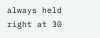always held right at 30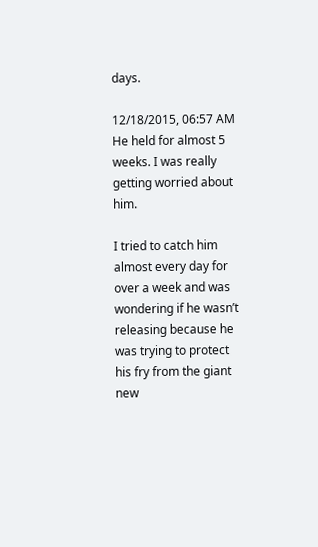days.

12/18/2015, 06:57 AM
He held for almost 5 weeks. I was really getting worried about him.

I tried to catch him almost every day for over a week and was wondering if he wasn’t releasing because he was trying to protect his fry from the giant new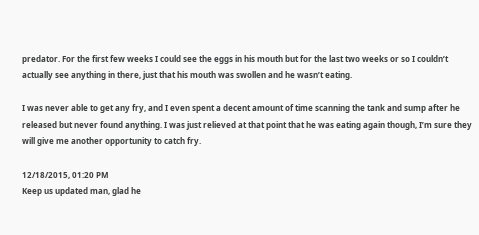predator. For the first few weeks I could see the eggs in his mouth but for the last two weeks or so I couldn’t actually see anything in there, just that his mouth was swollen and he wasn’t eating.

I was never able to get any fry, and I even spent a decent amount of time scanning the tank and sump after he released but never found anything. I was just relieved at that point that he was eating again though, I’m sure they will give me another opportunity to catch fry.

12/18/2015, 01:20 PM
Keep us updated man, glad he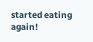started eating again!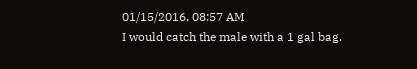01/15/2016, 08:57 AM
I would catch the male with a 1 gal bag.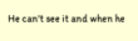He can't see it and when he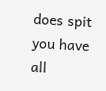does spit you have all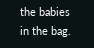the babies in the bag.